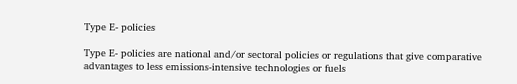Type E- policies

Type E- policies are national and/or sectoral policies or regulations that give comparative advantages to less emissions-intensive technologies or fuels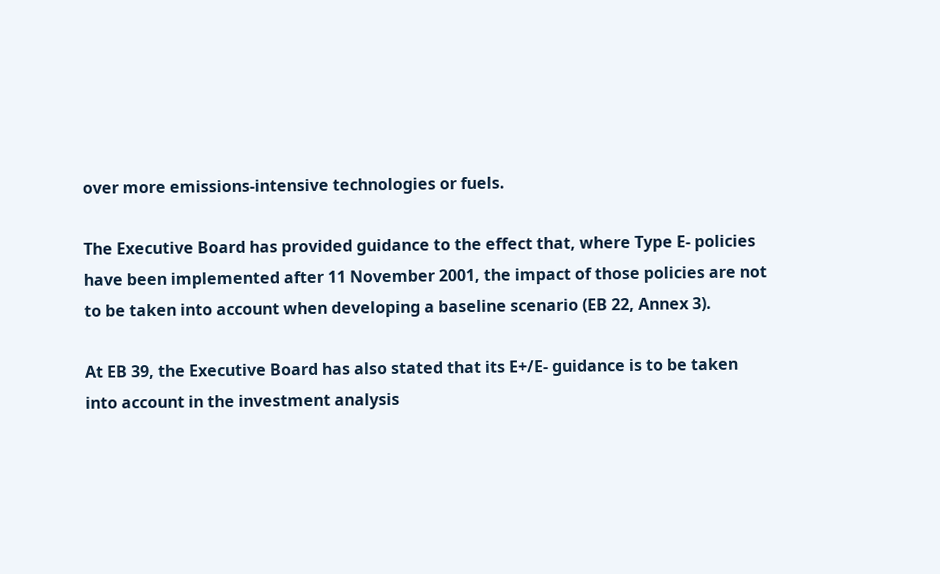over more emissions-intensive technologies or fuels.

The Executive Board has provided guidance to the effect that, where Type E- policies have been implemented after 11 November 2001, the impact of those policies are not to be taken into account when developing a baseline scenario (EB 22, Annex 3).

At EB 39, the Executive Board has also stated that its E+/E- guidance is to be taken into account in the investment analysis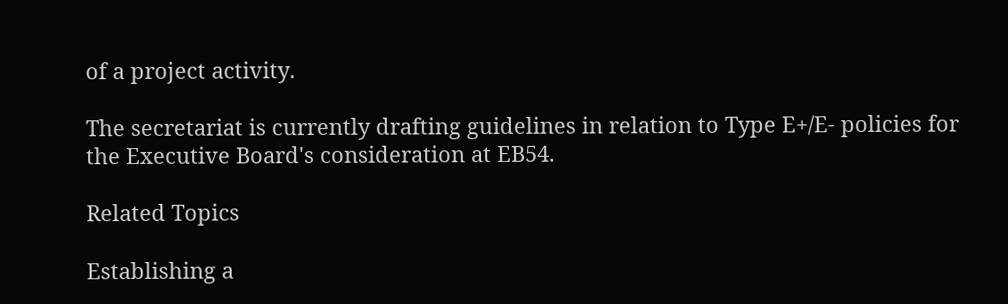of a project activity.

The secretariat is currently drafting guidelines in relation to Type E+/E- policies for the Executive Board's consideration at EB54.

Related Topics

Establishing a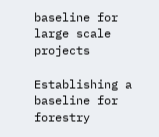baseline for large scale projects

Establishing a baseline for forestry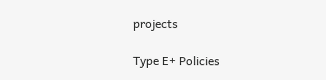projects

Type E+ Policies